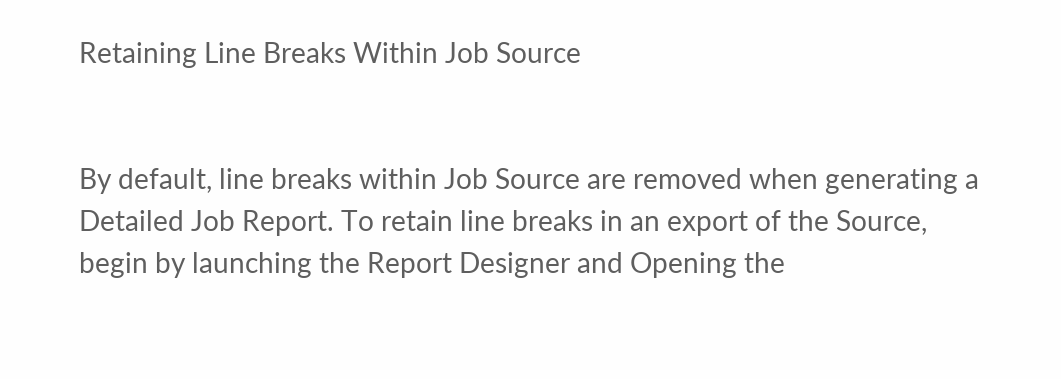Retaining Line Breaks Within Job Source


By default, line breaks within Job Source are removed when generating a Detailed Job Report. To retain line breaks in an export of the Source, begin by launching the Report Designer and Opening the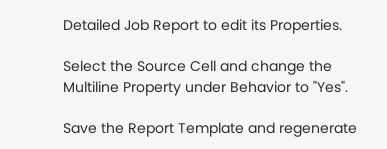Detailed Job Report to edit its Properties.

Select the Source Cell and change the Multiline Property under Behavior to "Yes".

Save the Report Template and regenerate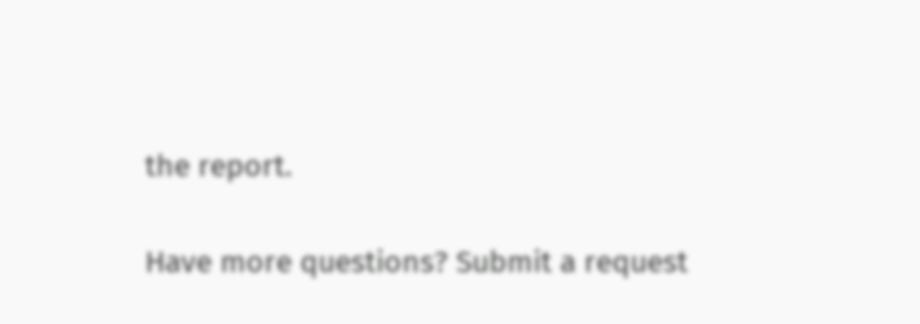the report.

Have more questions? Submit a request